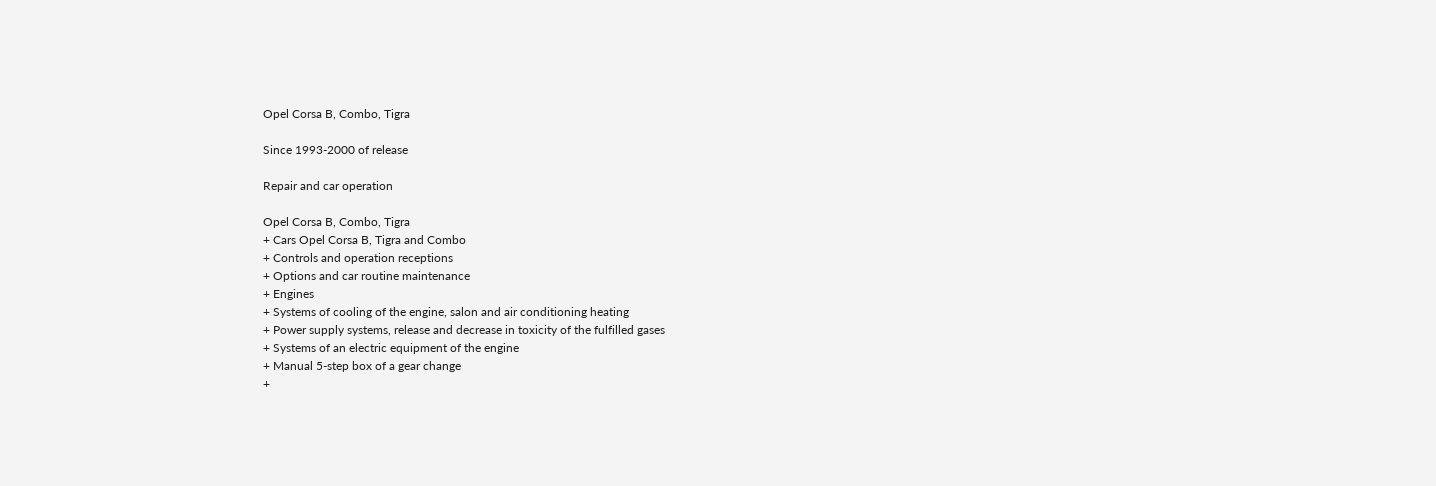Opel Corsa B, Combo, Tigra

Since 1993-2000 of release

Repair and car operation

Opel Corsa B, Combo, Tigra
+ Cars Opel Corsa B, Tigra and Combo
+ Controls and operation receptions
+ Options and car routine maintenance
+ Engines
+ Systems of cooling of the engine, salon and air conditioning heating
+ Power supply systems, release and decrease in toxicity of the fulfilled gases
+ Systems of an electric equipment of the engine
+ Manual 5-step box of a gear change
+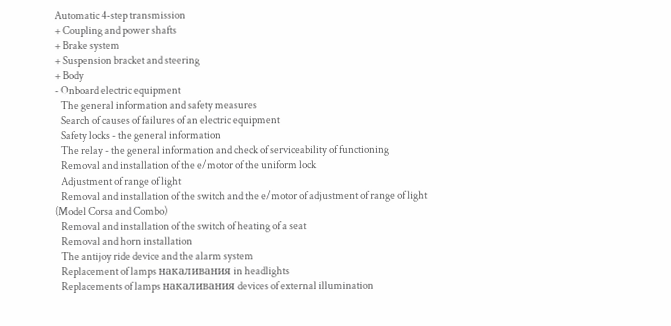Automatic 4-step transmission
+ Coupling and power shafts
+ Brake system
+ Suspension bracket and steering
+ Body
- Onboard electric equipment
   The general information and safety measures
   Search of causes of failures of an electric equipment
   Safety locks - the general information
   The relay - the general information and check of serviceability of functioning
   Removal and installation of the e/motor of the uniform lock
   Adjustment of range of light
   Removal and installation of the switch and the e/motor of adjustment of range of light (Model Corsa and Combo)
   Removal and installation of the switch of heating of a seat
   Removal and horn installation
   The antijoy ride device and the alarm system
   Replacement of lamps накаливания in headlights
   Replacements of lamps накаливания devices of external illumination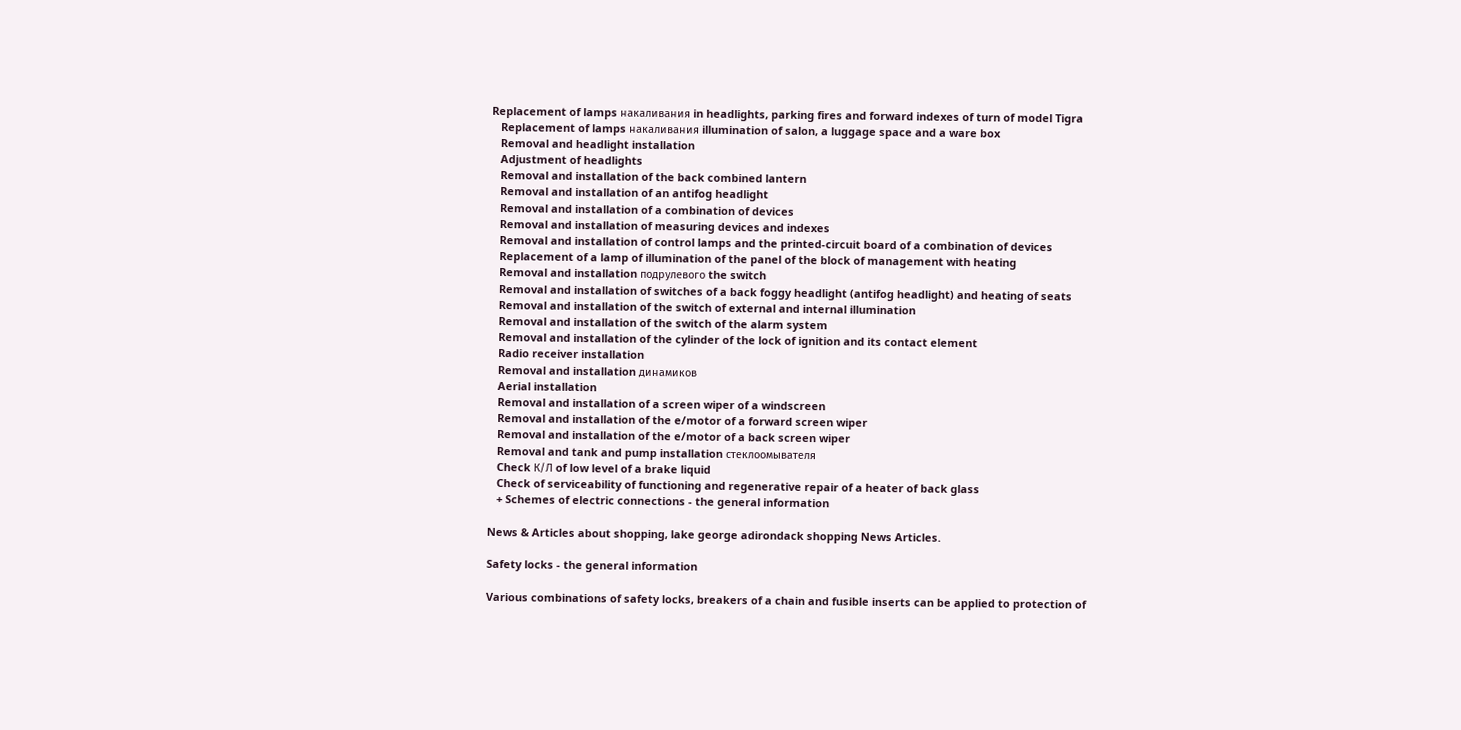Replacement of lamps накаливания in headlights, parking fires and forward indexes of turn of model Tigra
   Replacement of lamps накаливания illumination of salon, a luggage space and a ware box
   Removal and headlight installation
   Adjustment of headlights
   Removal and installation of the back combined lantern
   Removal and installation of an antifog headlight
   Removal and installation of a combination of devices
   Removal and installation of measuring devices and indexes
   Removal and installation of control lamps and the printed-circuit board of a combination of devices
   Replacement of a lamp of illumination of the panel of the block of management with heating
   Removal and installation подрулевого the switch
   Removal and installation of switches of a back foggy headlight (antifog headlight) and heating of seats
   Removal and installation of the switch of external and internal illumination
   Removal and installation of the switch of the alarm system
   Removal and installation of the cylinder of the lock of ignition and its contact element
   Radio receiver installation
   Removal and installation динамиков
   Aerial installation
   Removal and installation of a screen wiper of a windscreen
   Removal and installation of the e/motor of a forward screen wiper
   Removal and installation of the e/motor of a back screen wiper
   Removal and tank and pump installation стеклоомывателя
   Check К/Л of low level of a brake liquid
   Check of serviceability of functioning and regenerative repair of a heater of back glass
   + Schemes of electric connections - the general information

News & Articles about shopping, lake george adirondack shopping News Articles.

Safety locks - the general information

Various combinations of safety locks, breakers of a chain and fusible inserts can be applied to protection of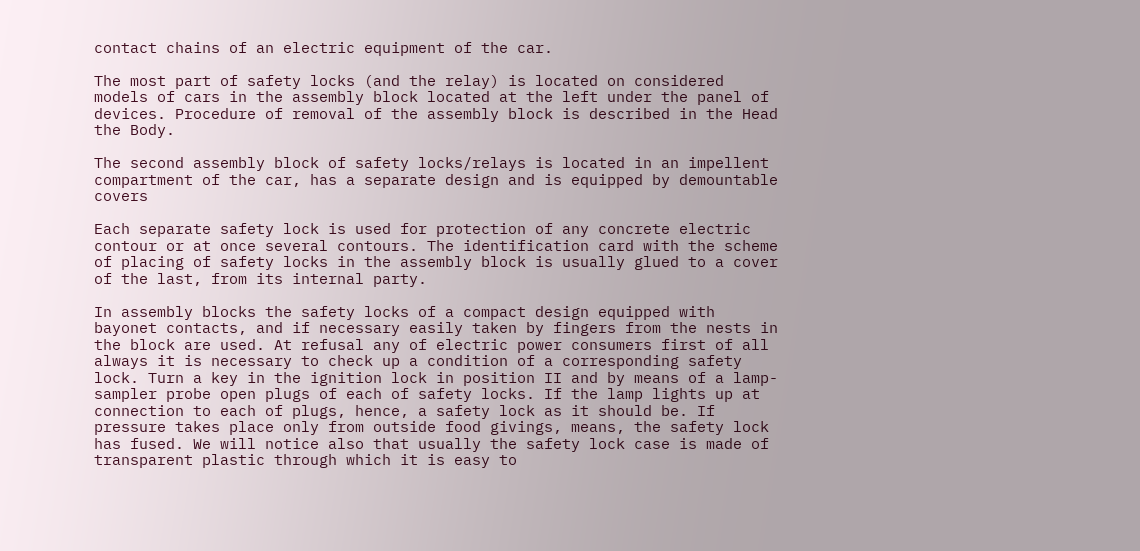contact chains of an electric equipment of the car.

The most part of safety locks (and the relay) is located on considered models of cars in the assembly block located at the left under the panel of devices. Procedure of removal of the assembly block is described in the Head the Body.

The second assembly block of safety locks/relays is located in an impellent compartment of the car, has a separate design and is equipped by demountable covers

Each separate safety lock is used for protection of any concrete electric contour or at once several contours. The identification card with the scheme of placing of safety locks in the assembly block is usually glued to a cover of the last, from its internal party.

In assembly blocks the safety locks of a compact design equipped with bayonet contacts, and if necessary easily taken by fingers from the nests in the block are used. At refusal any of electric power consumers first of all always it is necessary to check up a condition of a corresponding safety lock. Turn a key in the ignition lock in position II and by means of a lamp-sampler probe open plugs of each of safety locks. If the lamp lights up at connection to each of plugs, hence, a safety lock as it should be. If pressure takes place only from outside food givings, means, the safety lock has fused. We will notice also that usually the safety lock case is made of transparent plastic through which it is easy to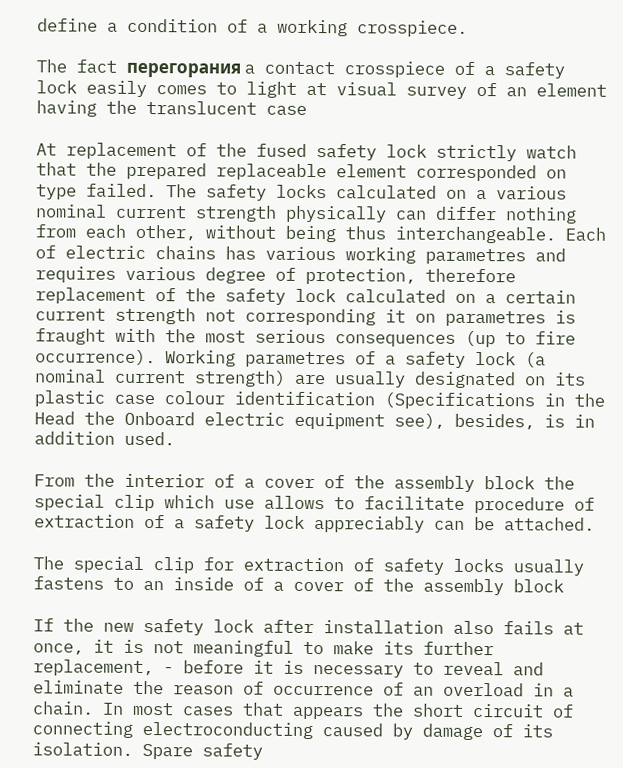define a condition of a working crosspiece.

The fact перегорания a contact crosspiece of a safety lock easily comes to light at visual survey of an element having the translucent case

At replacement of the fused safety lock strictly watch that the prepared replaceable element corresponded on type failed. The safety locks calculated on a various nominal current strength physically can differ nothing from each other, without being thus interchangeable. Each of electric chains has various working parametres and requires various degree of protection, therefore replacement of the safety lock calculated on a certain current strength not corresponding it on parametres is fraught with the most serious consequences (up to fire occurrence). Working parametres of a safety lock (a nominal current strength) are usually designated on its plastic case colour identification (Specifications in the Head the Onboard electric equipment see), besides, is in addition used.

From the interior of a cover of the assembly block the special clip which use allows to facilitate procedure of extraction of a safety lock appreciably can be attached.

The special clip for extraction of safety locks usually fastens to an inside of a cover of the assembly block

If the new safety lock after installation also fails at once, it is not meaningful to make its further replacement, - before it is necessary to reveal and eliminate the reason of occurrence of an overload in a chain. In most cases that appears the short circuit of connecting electroconducting caused by damage of its isolation. Spare safety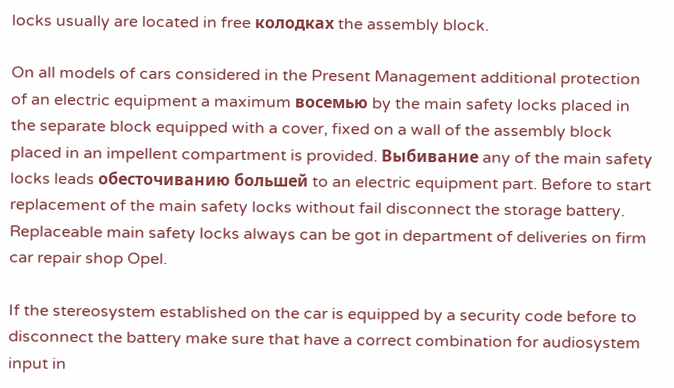locks usually are located in free колодках the assembly block.

On all models of cars considered in the Present Management additional protection of an electric equipment a maximum восемью by the main safety locks placed in the separate block equipped with a cover, fixed on a wall of the assembly block placed in an impellent compartment is provided. Выбивание any of the main safety locks leads обесточиванию большей to an electric equipment part. Before to start replacement of the main safety locks without fail disconnect the storage battery. Replaceable main safety locks always can be got in department of deliveries on firm car repair shop Opel.

If the stereosystem established on the car is equipped by a security code before to disconnect the battery make sure that have a correct combination for audiosystem input in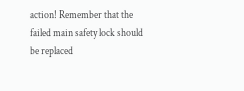action! Remember that the failed main safety lock should be replaced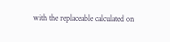with the replaceable calculated on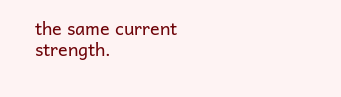the same current strength.